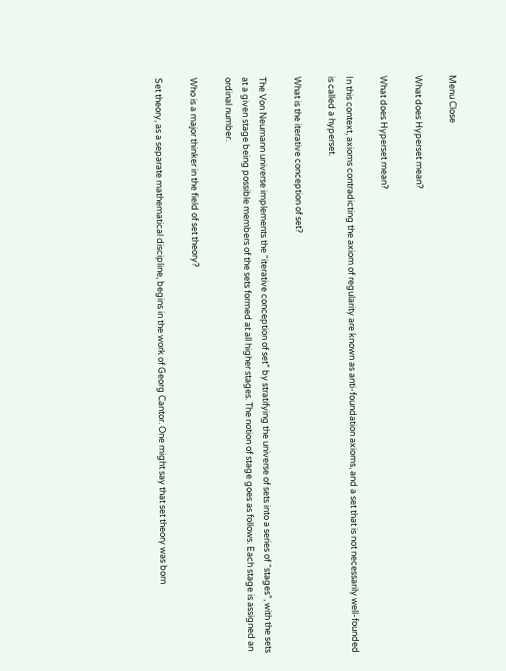Menu Close

What does Hyperset mean?

What does Hyperset mean?

In this context, axioms contradicting the axiom of regularity are known as anti-foundation axioms, and a set that is not necessarily well-founded is called a hyperset.

What is the iterative conception of set?

The Von Neumann universe implements the “iterative conception of set” by stratifying the universe of sets into a series of “stages”, with the sets at a given stage being possible members of the sets formed at all higher stages. The notion of stage goes as follows. Each stage is assigned an ordinal number.

Who is a major thinker in the field of set theory?

Set theory, as a separate mathematical discipline, begins in the work of Georg Cantor. One might say that set theory was born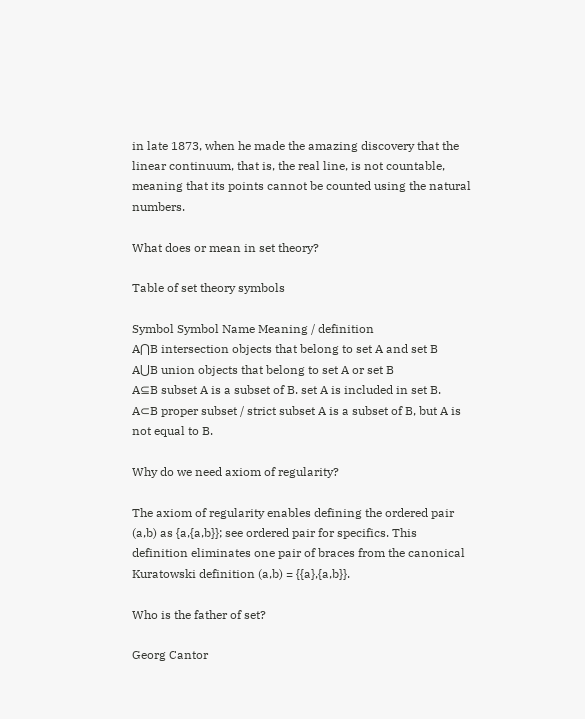in late 1873, when he made the amazing discovery that the linear continuum, that is, the real line, is not countable, meaning that its points cannot be counted using the natural numbers.

What does or mean in set theory?

Table of set theory symbols

Symbol Symbol Name Meaning / definition
A⋂B intersection objects that belong to set A and set B
A⋃B union objects that belong to set A or set B
A⊆B subset A is a subset of B. set A is included in set B.
A⊂B proper subset / strict subset A is a subset of B, but A is not equal to B.

Why do we need axiom of regularity?

The axiom of regularity enables defining the ordered pair (a,b) as {a,{a,b}}; see ordered pair for specifics. This definition eliminates one pair of braces from the canonical Kuratowski definition (a,b) = {{a},{a,b}}.

Who is the father of set?

Georg Cantor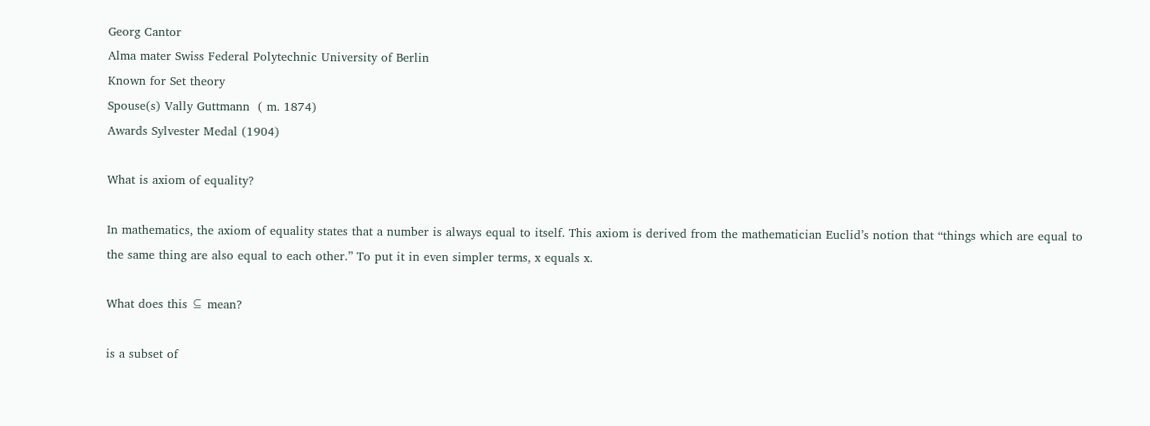Georg Cantor
Alma mater Swiss Federal Polytechnic University of Berlin
Known for Set theory
Spouse(s) Vally Guttmann  ( m. 1874)
Awards Sylvester Medal (1904)

What is axiom of equality?

In mathematics, the axiom of equality states that a number is always equal to itself. This axiom is derived from the mathematician Euclid’s notion that “things which are equal to the same thing are also equal to each other.” To put it in even simpler terms, x equals x.

What does this ⊆ mean?

is a subset of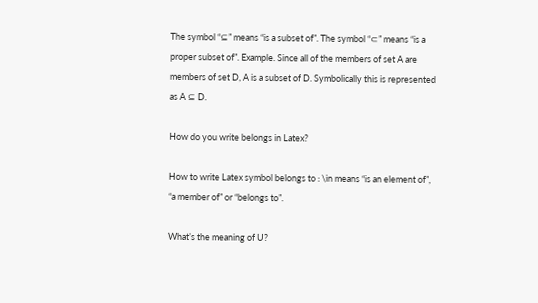The symbol “⊆” means “is a subset of”. The symbol “⊂” means “is a proper subset of”. Example. Since all of the members of set A are members of set D, A is a subset of D. Symbolically this is represented as A ⊆ D.

How do you write belongs in Latex?

How to write Latex symbol belongs to : \in means “is an element of”, “a member of” or “belongs to”.

What’s the meaning of U?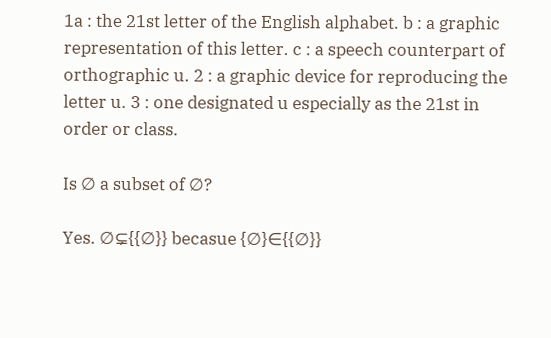1a : the 21st letter of the English alphabet. b : a graphic representation of this letter. c : a speech counterpart of orthographic u. 2 : a graphic device for reproducing the letter u. 3 : one designated u especially as the 21st in order or class.

Is ∅ a subset of ∅?

Yes. ∅⊊{{∅}} becasue {∅}∈{{∅}}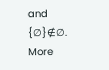and {∅}∉∅. More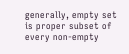generally, empty set is proper subset of every non-empty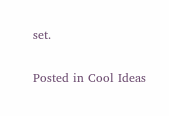set.

Posted in Cool Ideas